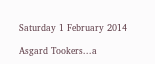Saturday 1 February 2014

Asgard Tookers...a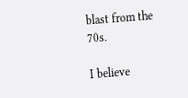blast from the 70s.

I believe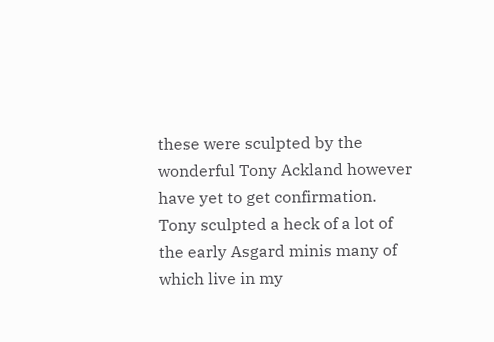these were sculpted by the wonderful Tony Ackland however have yet to get confirmation. Tony sculpted a heck of a lot of the early Asgard minis many of which live in my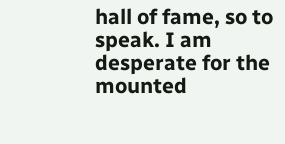hall of fame, so to speak. I am desperate for the mounted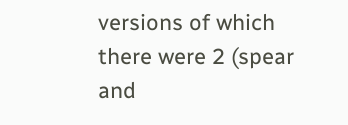versions of which there were 2 (spear and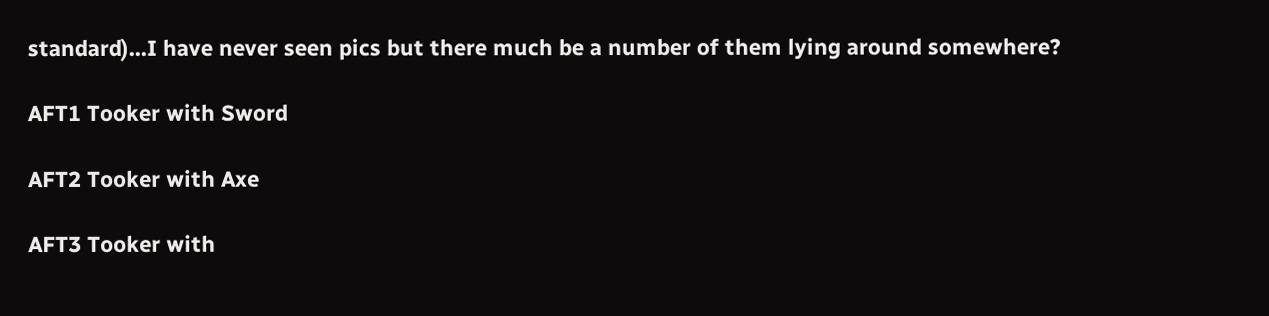standard)...I have never seen pics but there much be a number of them lying around somewhere?

AFT1 Tooker with Sword

AFT2 Tooker with Axe

AFT3 Tooker with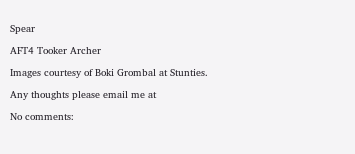Spear

AFT4 Tooker Archer

Images courtesy of Boki Grombal at Stunties.

Any thoughts please email me at

No comments: